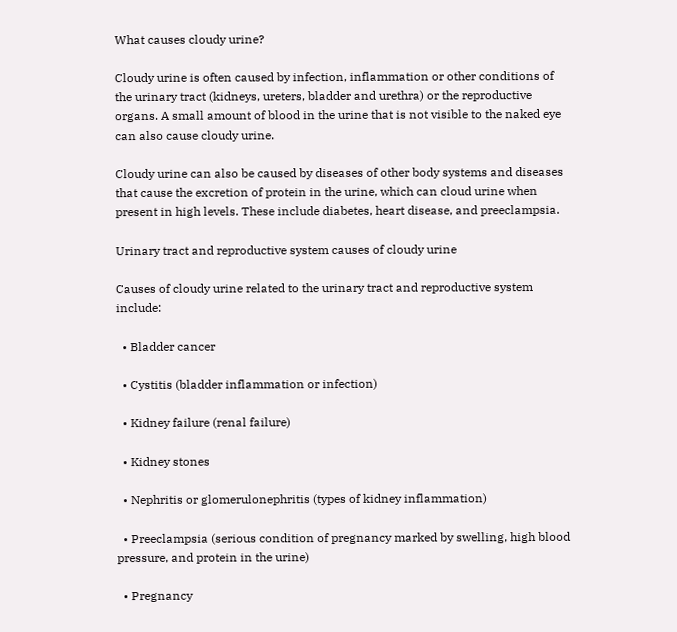What causes cloudy urine?

Cloudy urine is often caused by infection, inflammation or other conditions of the urinary tract (kidneys, ureters, bladder and urethra) or the reproductive organs. A small amount of blood in the urine that is not visible to the naked eye can also cause cloudy urine.

Cloudy urine can also be caused by diseases of other body systems and diseases that cause the excretion of protein in the urine, which can cloud urine when present in high levels. These include diabetes, heart disease, and preeclampsia.

Urinary tract and reproductive system causes of cloudy urine

Causes of cloudy urine related to the urinary tract and reproductive system include:

  • Bladder cancer

  • Cystitis (bladder inflammation or infection)

  • Kidney failure (renal failure)

  • Kidney stones

  • Nephritis or glomerulonephritis (types of kidney inflammation)

  • Preeclampsia (serious condition of pregnancy marked by swelling, high blood pressure, and protein in the urine)

  • Pregnancy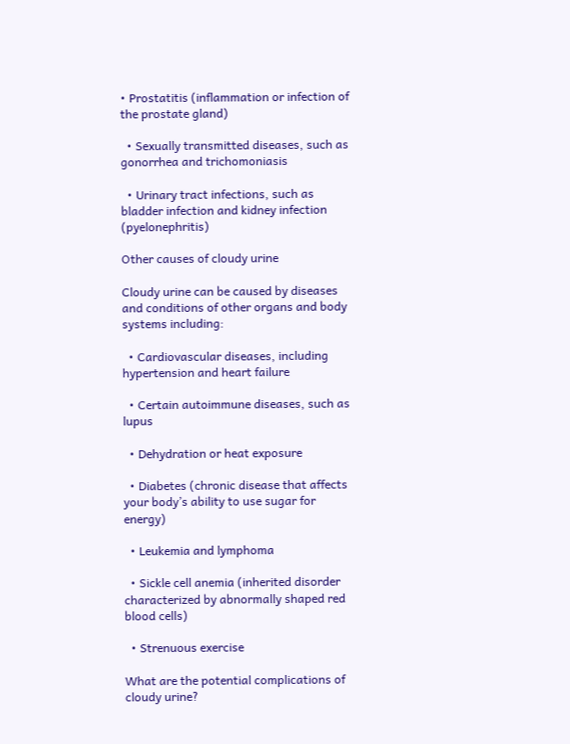• Prostatitis (inflammation or infection of the prostate gland)

  • Sexually transmitted diseases, such as gonorrhea and trichomoniasis

  • Urinary tract infections, such as bladder infection and kidney infection (pyelonephritis)

Other causes of cloudy urine

Cloudy urine can be caused by diseases and conditions of other organs and body systems including:

  • Cardiovascular diseases, including hypertension and heart failure

  • Certain autoimmune diseases, such as lupus

  • Dehydration or heat exposure

  • Diabetes (chronic disease that affects your body’s ability to use sugar for energy)

  • Leukemia and lymphoma

  • Sickle cell anemia (inherited disorder characterized by abnormally shaped red blood cells)

  • Strenuous exercise

What are the potential complications of cloudy urine?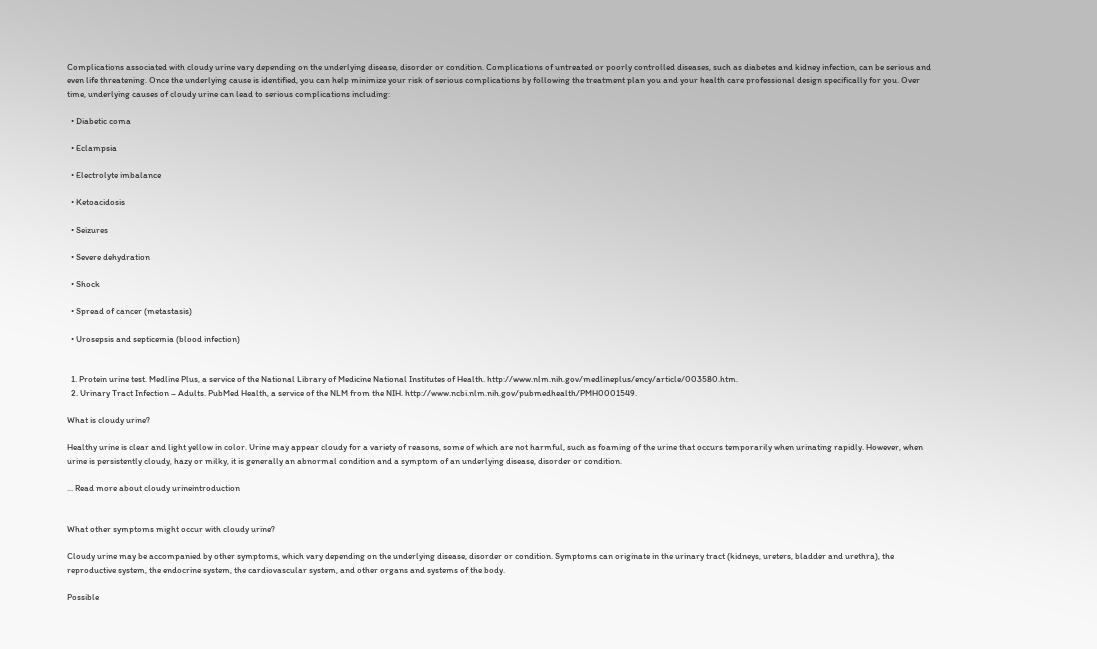Complications associated with cloudy urine vary depending on the underlying disease, disorder or condition. Complications of untreated or poorly controlled diseases, such as diabetes and kidney infection, can be serious and even life threatening. Once the underlying cause is identified, you can help minimize your risk of serious complications by following the treatment plan you and your health care professional design specifically for you. Over time, underlying causes of cloudy urine can lead to serious complications including:

  • Diabetic coma

  • Eclampsia

  • Electrolyte imbalance

  • Ketoacidosis

  • Seizures

  • Severe dehydration

  • Shock

  • Spread of cancer (metastasis)

  • Urosepsis and septicemia (blood infection)


  1. Protein urine test. Medline Plus, a service of the National Library of Medicine National Institutes of Health. http://www.nlm.nih.gov/medlineplus/ency/article/003580.htm.
  2. Urinary Tract Infection – Adults. PubMed Health, a service of the NLM from the NIH. http://www.ncbi.nlm.nih.gov/pubmedhealth/PMH0001549.

What is cloudy urine?

Healthy urine is clear and light yellow in color. Urine may appear cloudy for a variety of reasons, some of which are not harmful, such as foaming of the urine that occurs temporarily when urinating rapidly. However, when urine is persistently cloudy, hazy or milky, it is generally an abnormal condition and a symptom of an underlying disease, disorder or condition.

... Read more about cloudy urineintroduction


What other symptoms might occur with cloudy urine?

Cloudy urine may be accompanied by other symptoms, which vary depending on the underlying disease, disorder or condition. Symptoms can originate in the urinary tract (kidneys, ureters, bladder and urethra), the reproductive system, the endocrine system, the cardiovascular system, and other organs and systems of the body.

Possible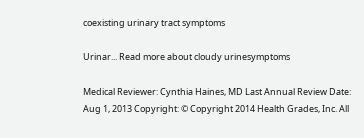coexisting urinary tract symptoms

Urinar... Read more about cloudy urinesymptoms

Medical Reviewer: Cynthia Haines, MD Last Annual Review Date: Aug 1, 2013 Copyright: © Copyright 2014 Health Grades, Inc. All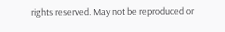rights reserved. May not be reproduced or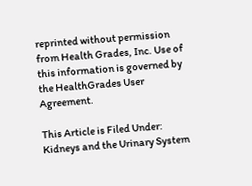reprinted without permission from Health Grades, Inc. Use of this information is governed by the HealthGrades User Agreement.

This Article is Filed Under: Kidneys and the Urinary System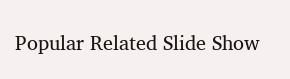Popular Related Slide Show